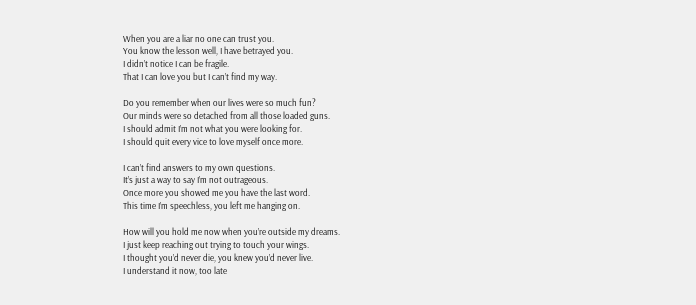When you are a liar no one can trust you.
You know the lesson well, I have betrayed you.
I didn’t notice I can be fragile.
That I can love you but I can’t find my way.

Do you remember when our lives were so much fun?
Our minds were so detached from all those loaded guns.
I should admit I’m not what you were looking for.
I should quit every vice to love myself once more.

I can’t find answers to my own questions.
It’s just a way to say I’m not outrageous.
Once more you showed me you have the last word.
This time I’m speechless, you left me hanging on.

How will you hold me now when you’re outside my dreams.
I just keep reaching out trying to touch your wings.
I thought you’d never die, you knew you’d never live.
I understand it now, too late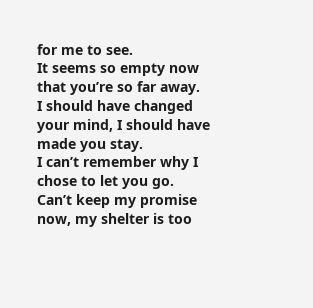for me to see.
It seems so empty now that you’re so far away.
I should have changed your mind, I should have made you stay.
I can’t remember why I chose to let you go.
Can’t keep my promise now, my shelter is too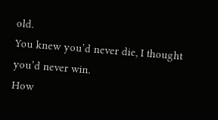old.
You knew you’d never die, I thought you’d never win.
How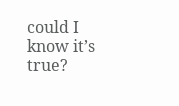could I know it’s true?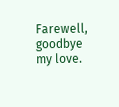Farewell, goodbye my love.